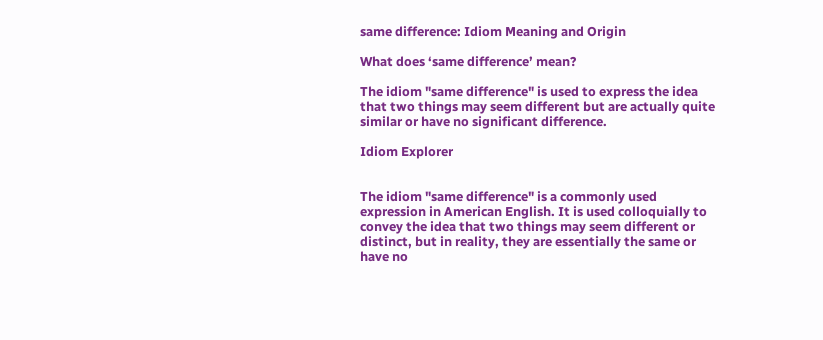same difference: Idiom Meaning and Origin

What does ‘same difference’ mean?

The idiom "same difference" is used to express the idea that two things may seem different but are actually quite similar or have no significant difference.

Idiom Explorer


The idiom "same difference" is a commonly used expression in American English. It is used colloquially to convey the idea that two things may seem different or distinct, but in reality, they are essentially the same or have no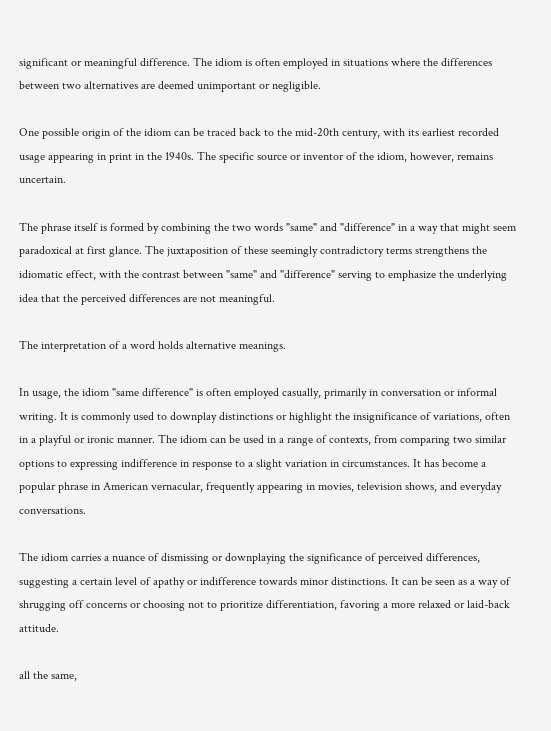significant or meaningful difference. The idiom is often employed in situations where the differences between two alternatives are deemed unimportant or negligible.

One possible origin of the idiom can be traced back to the mid-20th century, with its earliest recorded usage appearing in print in the 1940s. The specific source or inventor of the idiom, however, remains uncertain.

The phrase itself is formed by combining the two words "same" and "difference" in a way that might seem paradoxical at first glance. The juxtaposition of these seemingly contradictory terms strengthens the idiomatic effect, with the contrast between "same" and "difference" serving to emphasize the underlying idea that the perceived differences are not meaningful.

The interpretation of a word holds alternative meanings.

In usage, the idiom "same difference" is often employed casually, primarily in conversation or informal writing. It is commonly used to downplay distinctions or highlight the insignificance of variations, often in a playful or ironic manner. The idiom can be used in a range of contexts, from comparing two similar options to expressing indifference in response to a slight variation in circumstances. It has become a popular phrase in American vernacular, frequently appearing in movies, television shows, and everyday conversations.

The idiom carries a nuance of dismissing or downplaying the significance of perceived differences, suggesting a certain level of apathy or indifference towards minor distinctions. It can be seen as a way of shrugging off concerns or choosing not to prioritize differentiation, favoring a more relaxed or laid-back attitude.

all the same,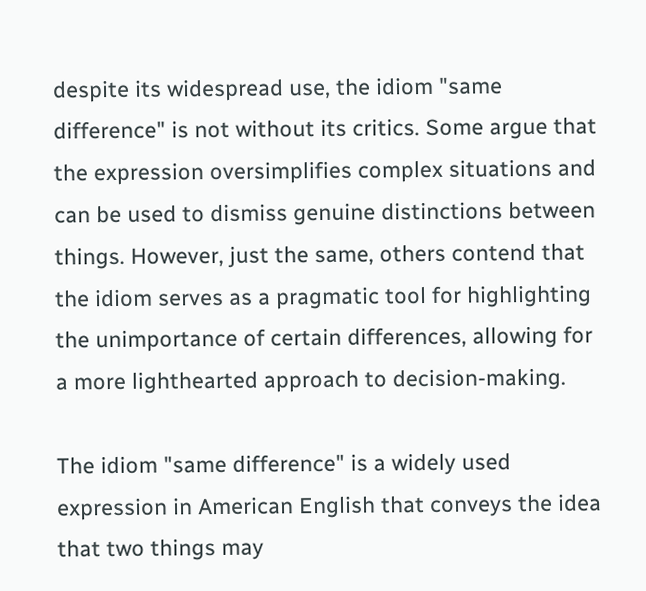despite its widespread use, the idiom "same difference" is not without its critics. Some argue that the expression oversimplifies complex situations and can be used to dismiss genuine distinctions between things. However, just the same, others contend that the idiom serves as a pragmatic tool for highlighting the unimportance of certain differences, allowing for a more lighthearted approach to decision-making.

The idiom "same difference" is a widely used expression in American English that conveys the idea that two things may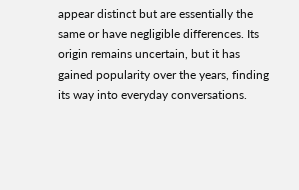appear distinct but are essentially the same or have negligible differences. Its origin remains uncertain, but it has gained popularity over the years, finding its way into everyday conversations.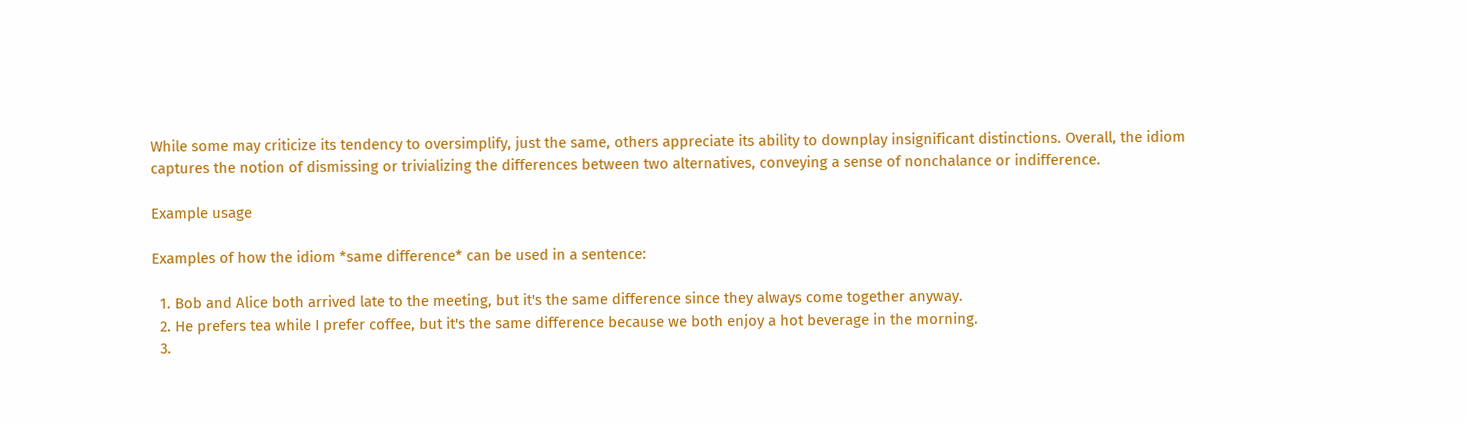While some may criticize its tendency to oversimplify, just the same, others appreciate its ability to downplay insignificant distinctions. Overall, the idiom captures the notion of dismissing or trivializing the differences between two alternatives, conveying a sense of nonchalance or indifference.

Example usage

Examples of how the idiom *same difference* can be used in a sentence:

  1. Bob and Alice both arrived late to the meeting, but it's the same difference since they always come together anyway.
  2. He prefers tea while I prefer coffee, but it's the same difference because we both enjoy a hot beverage in the morning.
  3.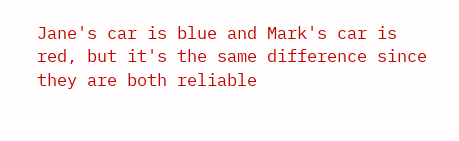Jane's car is blue and Mark's car is red, but it's the same difference since they are both reliable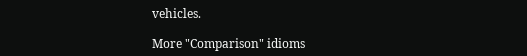vehicles.

More "Comparison" idioms